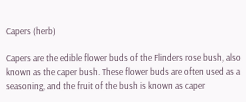Capers (herb)

Capers are the edible flower buds of the Flinders rose bush, also known as the caper bush. These flower buds are often used as a seasoning, and the fruit of the bush is known as caper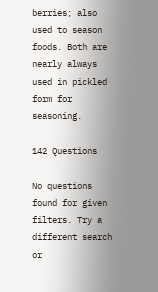berries; also used to season foods. Both are nearly always used in pickled form for seasoning.

142 Questions

No questions found for given filters. Try a different search or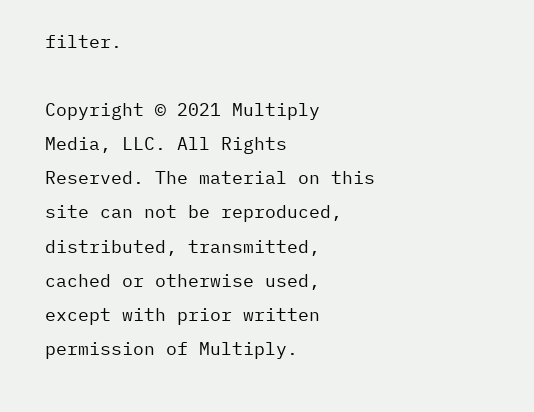filter.

Copyright © 2021 Multiply Media, LLC. All Rights Reserved. The material on this site can not be reproduced, distributed, transmitted, cached or otherwise used, except with prior written permission of Multiply.